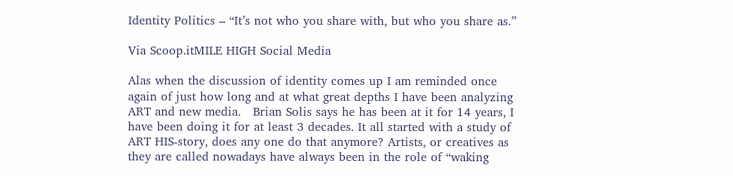Identity Politics – “It’s not who you share with, but who you share as.”

Via Scoop.itMILE HIGH Social Media

Alas when the discussion of identity comes up I am reminded once again of just how long and at what great depths I have been analyzing ART and new media.   Brian Solis says he has been at it for 14 years, I have been doing it for at least 3 decades. It all started with a study of ART HIS-story, does any one do that anymore? Artists, or creatives as they are called nowadays have always been in the role of “waking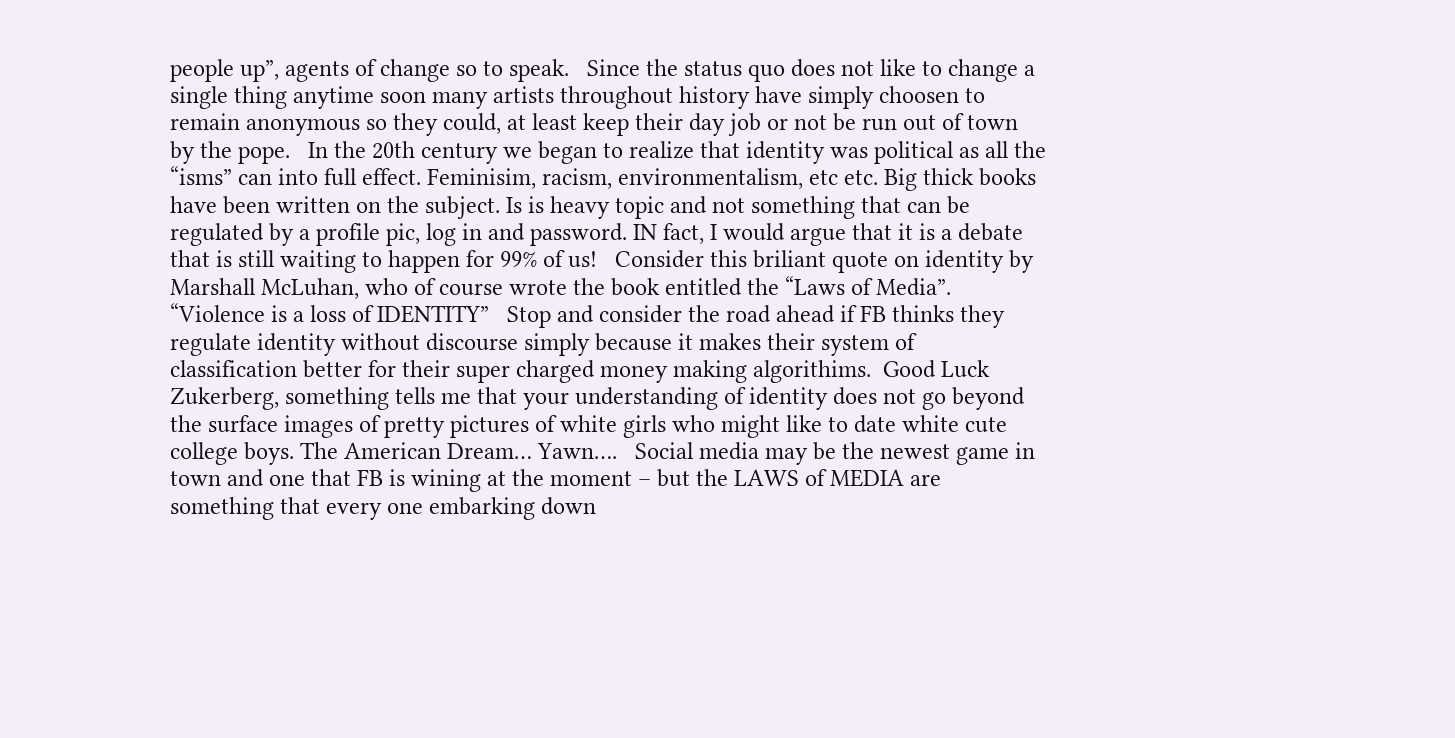people up”, agents of change so to speak.   Since the status quo does not like to change a single thing anytime soon many artists throughout history have simply choosen to remain anonymous so they could, at least keep their day job or not be run out of town by the pope.   In the 20th century we began to realize that identity was political as all the “isms” can into full effect. Feminisim, racism, environmentalism, etc etc. Big thick books have been written on the subject. Is is heavy topic and not something that can be regulated by a profile pic, log in and password. IN fact, I would argue that it is a debate that is still waiting to happen for 99% of us!   Consider this briliant quote on identity by Marshall McLuhan, who of course wrote the book entitled the “Laws of Media”.    “Violence is a loss of IDENTITY”   Stop and consider the road ahead if FB thinks they regulate identity without discourse simply because it makes their system of classification better for their super charged money making algorithims.  Good Luck Zukerberg, something tells me that your understanding of identity does not go beyond the surface images of pretty pictures of white girls who might like to date white cute college boys. The American Dream… Yawn….   Social media may be the newest game in town and one that FB is wining at the moment – but the LAWS of MEDIA are something that every one embarking down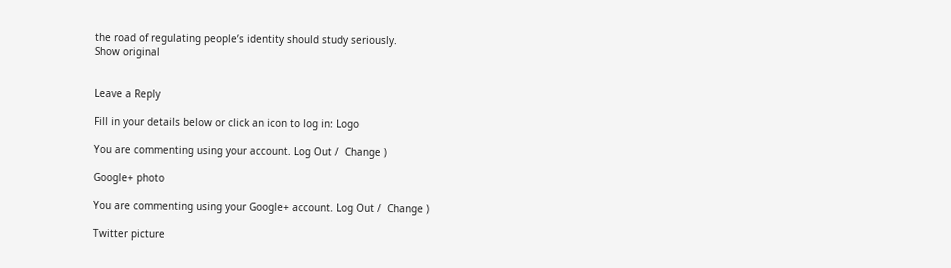the road of regulating people’s identity should study seriously.
Show original


Leave a Reply

Fill in your details below or click an icon to log in: Logo

You are commenting using your account. Log Out /  Change )

Google+ photo

You are commenting using your Google+ account. Log Out /  Change )

Twitter picture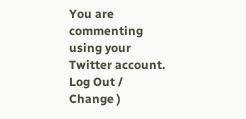You are commenting using your Twitter account. Log Out /  Change )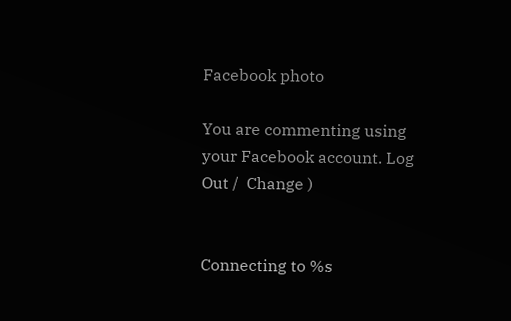Facebook photo

You are commenting using your Facebook account. Log Out /  Change )


Connecting to %s